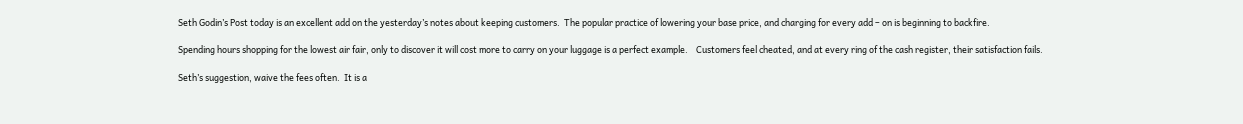Seth Godin’s Post today is an excellent add on the yesterday’s notes about keeping customers.  The popular practice of lowering your base price, and charging for every add – on is beginning to backfire.

Spending hours shopping for the lowest air fair, only to discover it will cost more to carry on your luggage is a perfect example.    Customers feel cheated, and at every ring of the cash register, their satisfaction fails.

Seth’s suggestion, waive the fees often.  It is a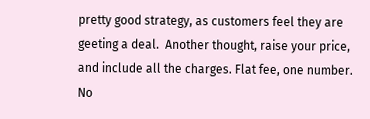pretty good strategy, as customers feel they are geeting a deal.  Another thought, raise your price, and include all the charges. Flat fee, one number. No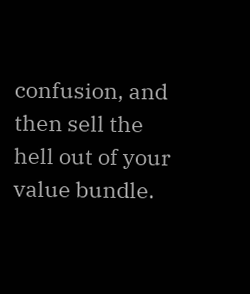confusion, and then sell the hell out of your value bundle.